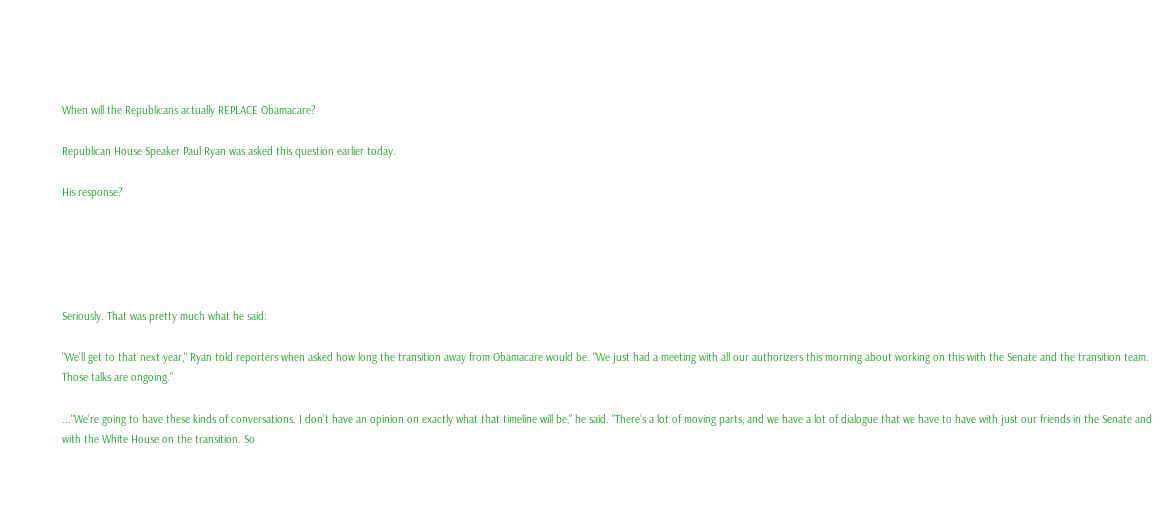When will the Republicans actually REPLACE Obamacare?

Republican House Speaker Paul Ryan was asked this question earlier today.

His response?





Seriously. That was pretty much what he said:

"We’ll get to that next year," Ryan told reporters when asked how long the transition away from Obamacare would be. "We just had a meeting with all our authorizers this morning about working on this with the Senate and the transition team. Those talks are ongoing."

..."We’re going to have these kinds of conversations. I don’t have an opinion on exactly what that timeline will be," he said. "There’s a lot of moving parts, and we have a lot of dialogue that we have to have with just our friends in the Senate and with the White House on the transition. So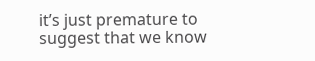it’s just premature to suggest that we know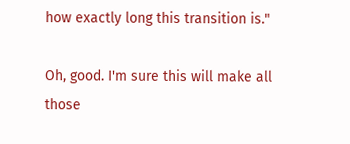how exactly long this transition is."

Oh, good. I'm sure this will make all those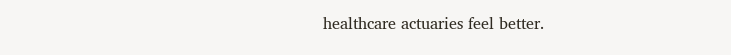healthcare actuaries feel better.